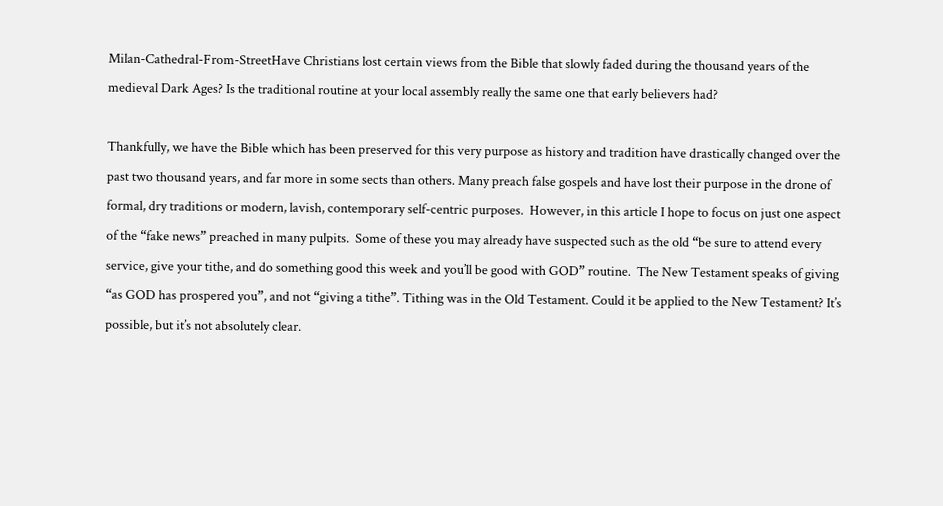Milan-Cathedral-From-StreetHave Christians lost certain views from the Bible that slowly faded during the thousand years of the medieval Dark Ages? Is the traditional routine at your local assembly really the same one that early believers had?

Thankfully, we have the Bible which has been preserved for this very purpose as history and tradition have drastically changed over the past two thousand years, and far more in some sects than others. Many preach false gospels and have lost their purpose in the drone of formal, dry traditions or modern, lavish, contemporary self-centric purposes.  However, in this article I hope to focus on just one aspect of the “fake news” preached in many pulpits.  Some of these you may already have suspected such as the old “be sure to attend every service, give your tithe, and do something good this week and you’ll be good with GOD” routine.  The New Testament speaks of giving “as GOD has prospered you”, and not “giving a tithe”. Tithing was in the Old Testament. Could it be applied to the New Testament? It’s possible, but it’s not absolutely clear.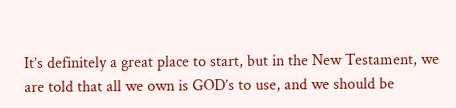It’s definitely a great place to start, but in the New Testament, we are told that all we own is GOD’s to use, and we should be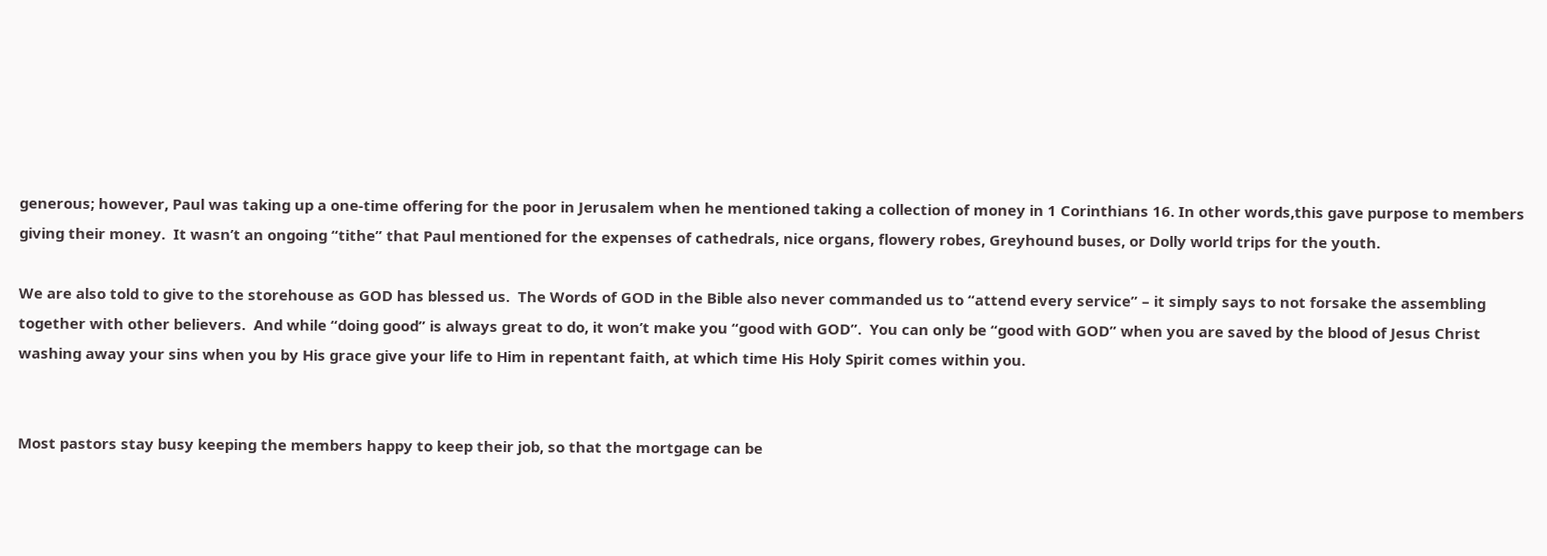generous; however, Paul was taking up a one-time offering for the poor in Jerusalem when he mentioned taking a collection of money in 1 Corinthians 16. In other words,this gave purpose to members giving their money.  It wasn’t an ongoing “tithe” that Paul mentioned for the expenses of cathedrals, nice organs, flowery robes, Greyhound buses, or Dolly world trips for the youth.

We are also told to give to the storehouse as GOD has blessed us.  The Words of GOD in the Bible also never commanded us to “attend every service” – it simply says to not forsake the assembling together with other believers.  And while “doing good” is always great to do, it won’t make you “good with GOD”.  You can only be “good with GOD” when you are saved by the blood of Jesus Christ washing away your sins when you by His grace give your life to Him in repentant faith, at which time His Holy Spirit comes within you.


Most pastors stay busy keeping the members happy to keep their job, so that the mortgage can be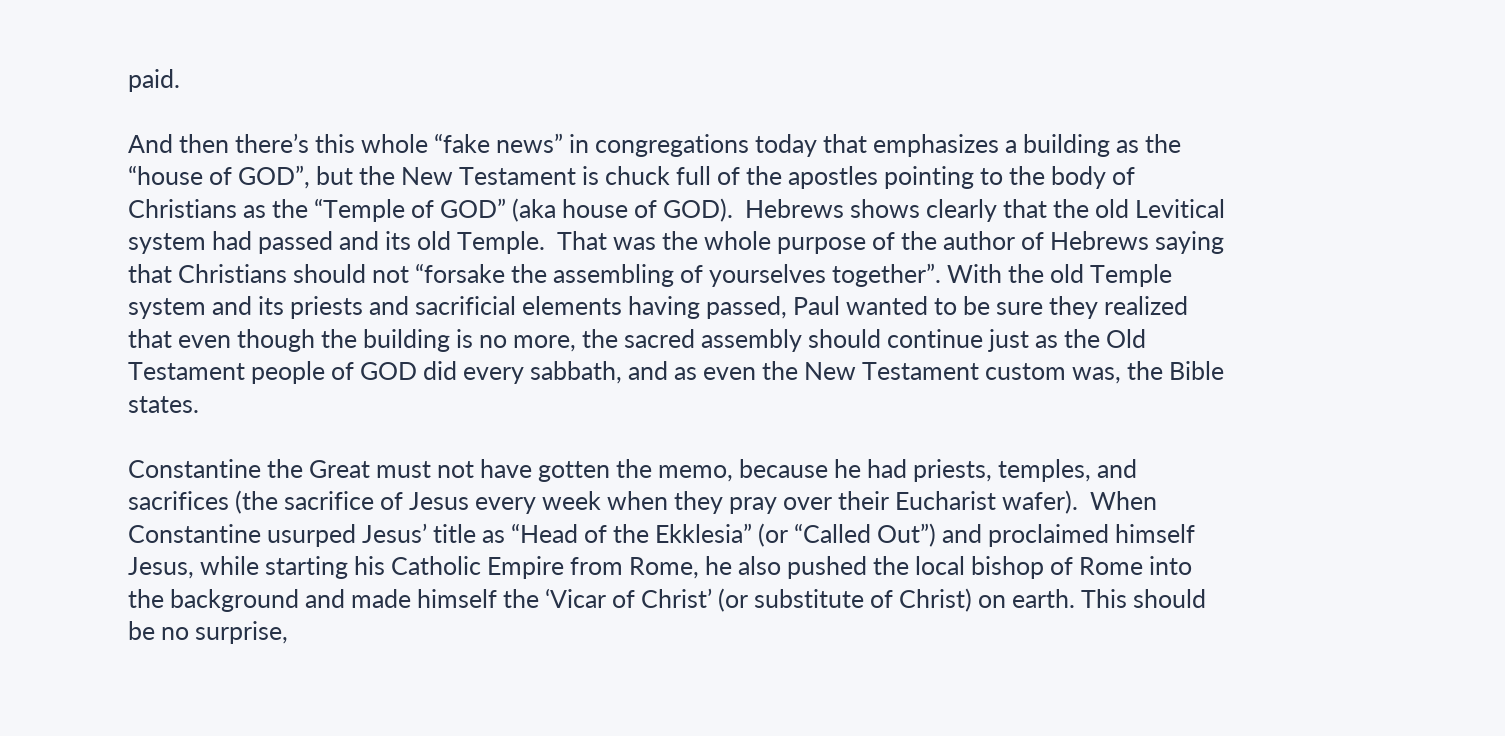paid.

And then there’s this whole “fake news” in congregations today that emphasizes a building as the “house of GOD”, but the New Testament is chuck full of the apostles pointing to the body of Christians as the “Temple of GOD” (aka house of GOD).  Hebrews shows clearly that the old Levitical system had passed and its old Temple.  That was the whole purpose of the author of Hebrews saying that Christians should not “forsake the assembling of yourselves together”. With the old Temple system and its priests and sacrificial elements having passed, Paul wanted to be sure they realized that even though the building is no more, the sacred assembly should continue just as the Old Testament people of GOD did every sabbath, and as even the New Testament custom was, the Bible states.

Constantine the Great must not have gotten the memo, because he had priests, temples, and sacrifices (the sacrifice of Jesus every week when they pray over their Eucharist wafer).  When Constantine usurped Jesus’ title as “Head of the Ekklesia” (or “Called Out”) and proclaimed himself Jesus, while starting his Catholic Empire from Rome, he also pushed the local bishop of Rome into the background and made himself the ‘Vicar of Christ’ (or substitute of Christ) on earth. This should be no surprise,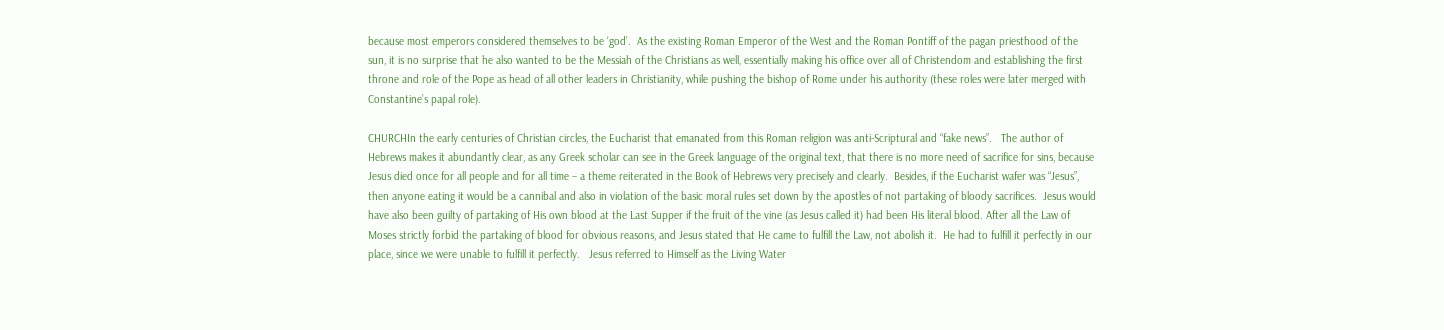because most emperors considered themselves to be ‘god’.  As the existing Roman Emperor of the West and the Roman Pontiff of the pagan priesthood of the sun, it is no surprise that he also wanted to be the Messiah of the Christians as well, essentially making his office over all of Christendom and establishing the first throne and role of the Pope as head of all other leaders in Christianity, while pushing the bishop of Rome under his authority (these roles were later merged with Constantine’s papal role).

CHURCHIn the early centuries of Christian circles, the Eucharist that emanated from this Roman religion was anti-Scriptural and “fake news”.   The author of Hebrews makes it abundantly clear, as any Greek scholar can see in the Greek language of the original text, that there is no more need of sacrifice for sins, because Jesus died once for all people and for all time – a theme reiterated in the Book of Hebrews very precisely and clearly.  Besides, if the Eucharist wafer was “Jesus”, then anyone eating it would be a cannibal and also in violation of the basic moral rules set down by the apostles of not partaking of bloody sacrifices.  Jesus would have also been guilty of partaking of His own blood at the Last Supper if the fruit of the vine (as Jesus called it) had been His literal blood. After all the Law of Moses strictly forbid the partaking of blood for obvious reasons, and Jesus stated that He came to fulfill the Law, not abolish it.  He had to fulfill it perfectly in our place, since we were unable to fulfill it perfectly.   Jesus referred to Himself as the Living Water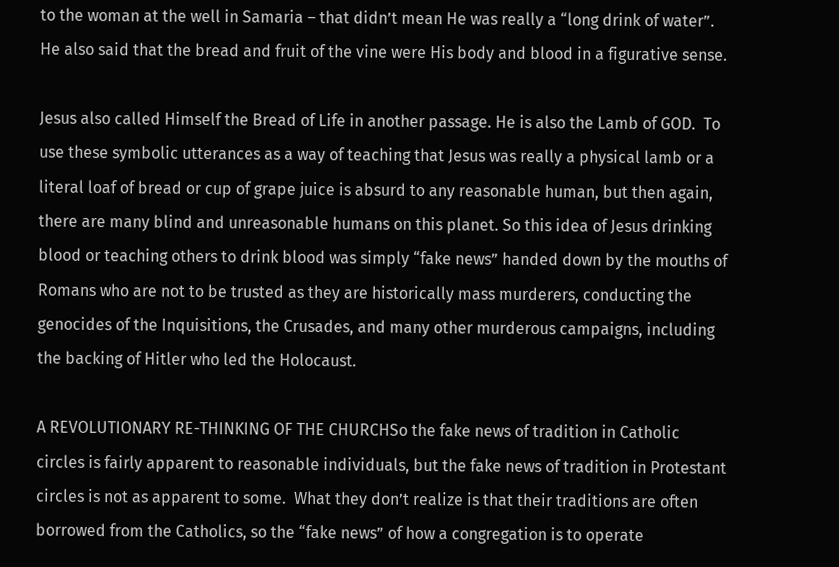to the woman at the well in Samaria – that didn’t mean He was really a “long drink of water”.  He also said that the bread and fruit of the vine were His body and blood in a figurative sense.

Jesus also called Himself the Bread of Life in another passage. He is also the Lamb of GOD.  To use these symbolic utterances as a way of teaching that Jesus was really a physical lamb or a literal loaf of bread or cup of grape juice is absurd to any reasonable human, but then again, there are many blind and unreasonable humans on this planet. So this idea of Jesus drinking blood or teaching others to drink blood was simply “fake news” handed down by the mouths of Romans who are not to be trusted as they are historically mass murderers, conducting the genocides of the Inquisitions, the Crusades, and many other murderous campaigns, including the backing of Hitler who led the Holocaust.

A REVOLUTIONARY RE-THINKING OF THE CHURCHSo the fake news of tradition in Catholic circles is fairly apparent to reasonable individuals, but the fake news of tradition in Protestant circles is not as apparent to some.  What they don’t realize is that their traditions are often borrowed from the Catholics, so the “fake news” of how a congregation is to operate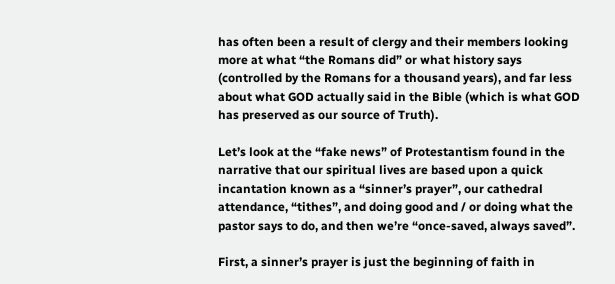has often been a result of clergy and their members looking more at what “the Romans did” or what history says (controlled by the Romans for a thousand years), and far less about what GOD actually said in the Bible (which is what GOD has preserved as our source of Truth).

Let’s look at the “fake news” of Protestantism found in the narrative that our spiritual lives are based upon a quick incantation known as a “sinner’s prayer”, our cathedral attendance, “tithes”, and doing good and / or doing what the pastor says to do, and then we’re “once-saved, always saved”.

First, a sinner’s prayer is just the beginning of faith in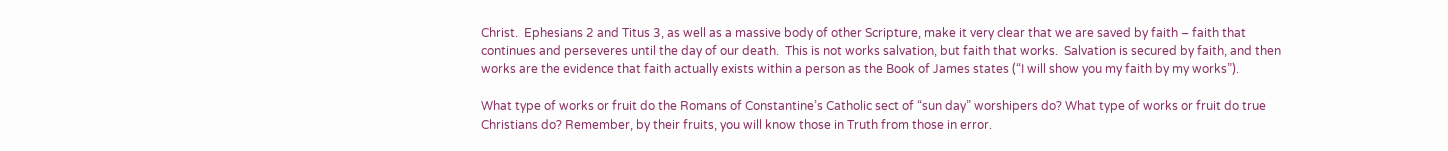Christ.  Ephesians 2 and Titus 3, as well as a massive body of other Scripture, make it very clear that we are saved by faith – faith that continues and perseveres until the day of our death.  This is not works salvation, but faith that works.  Salvation is secured by faith, and then works are the evidence that faith actually exists within a person as the Book of James states (“I will show you my faith by my works”).

What type of works or fruit do the Romans of Constantine’s Catholic sect of “sun day” worshipers do? What type of works or fruit do true Christians do? Remember, by their fruits, you will know those in Truth from those in error.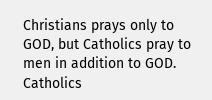Christians prays only to GOD, but Catholics pray to men in addition to GOD.  Catholics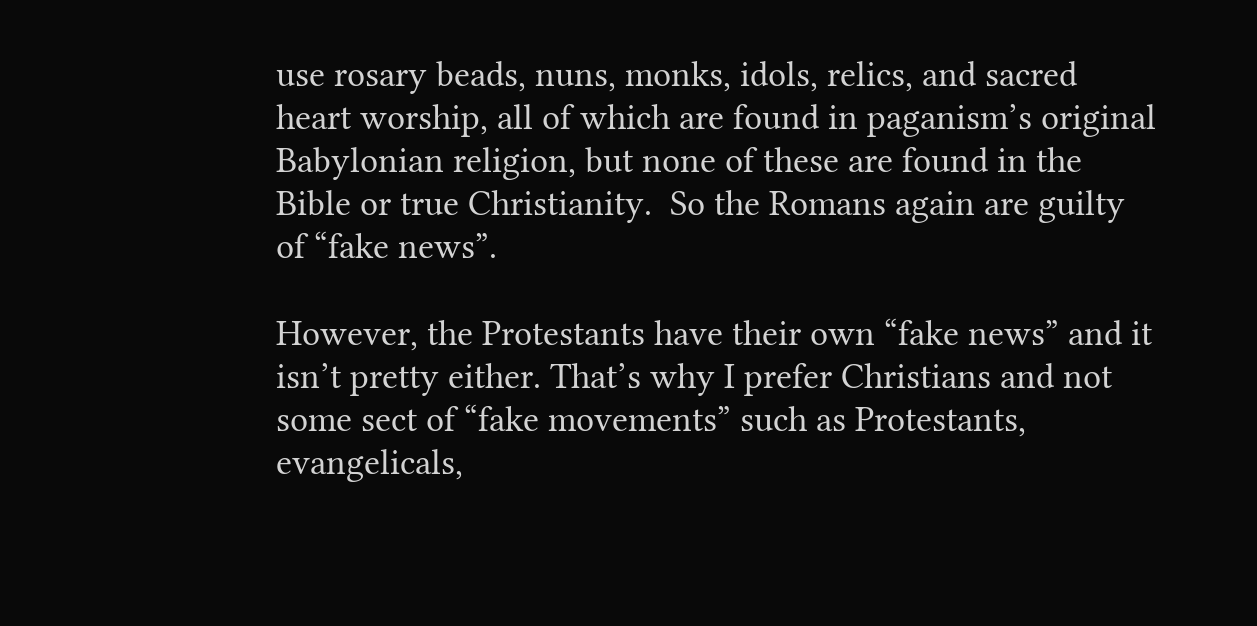use rosary beads, nuns, monks, idols, relics, and sacred heart worship, all of which are found in paganism’s original Babylonian religion, but none of these are found in the Bible or true Christianity.  So the Romans again are guilty of “fake news”.

However, the Protestants have their own “fake news” and it isn’t pretty either. That’s why I prefer Christians and not some sect of “fake movements” such as Protestants, evangelicals,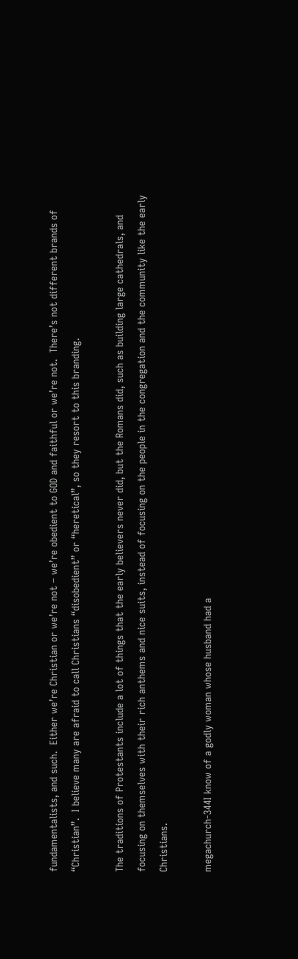fundamentalists, and such.  Either we’re Christian or we’re not – we’re obedient to GOD and faithful or we’re not.  There’s not different brands of “Christian”.  I believe many are afraid to call Christians “disobedient” or “heretical”, so they resort to this branding.

The traditions of Protestants include a lot of things that the early believers never did, but the Romans did, such as building large cathedrals, and focusing on themselves with their rich anthems and nice suits, instead of focusing on the people in the congregation and the community like the early Christians.

megachurch-344I know of a godly woman whose husband had a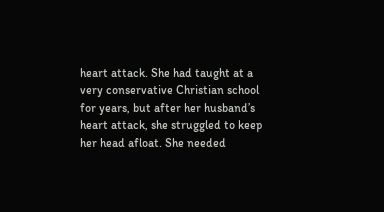heart attack. She had taught at a very conservative Christian school for years, but after her husband’s heart attack, she struggled to keep her head afloat. She needed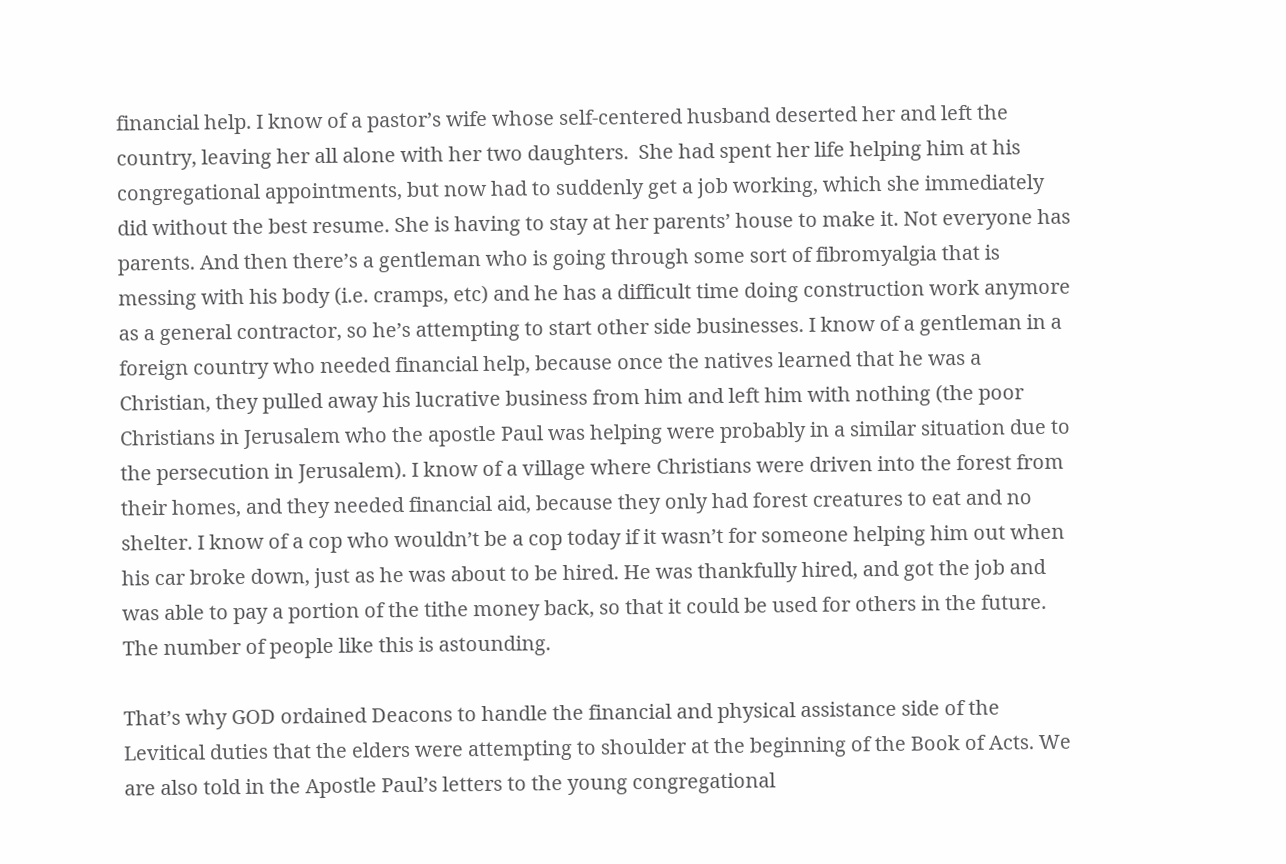financial help. I know of a pastor’s wife whose self-centered husband deserted her and left the country, leaving her all alone with her two daughters.  She had spent her life helping him at his congregational appointments, but now had to suddenly get a job working, which she immediately did without the best resume. She is having to stay at her parents’ house to make it. Not everyone has parents. And then there’s a gentleman who is going through some sort of fibromyalgia that is messing with his body (i.e. cramps, etc) and he has a difficult time doing construction work anymore as a general contractor, so he’s attempting to start other side businesses. I know of a gentleman in a foreign country who needed financial help, because once the natives learned that he was a Christian, they pulled away his lucrative business from him and left him with nothing (the poor Christians in Jerusalem who the apostle Paul was helping were probably in a similar situation due to the persecution in Jerusalem). I know of a village where Christians were driven into the forest from their homes, and they needed financial aid, because they only had forest creatures to eat and no shelter. I know of a cop who wouldn’t be a cop today if it wasn’t for someone helping him out when his car broke down, just as he was about to be hired. He was thankfully hired, and got the job and was able to pay a portion of the tithe money back, so that it could be used for others in the future. The number of people like this is astounding.

That’s why GOD ordained Deacons to handle the financial and physical assistance side of the Levitical duties that the elders were attempting to shoulder at the beginning of the Book of Acts. We are also told in the Apostle Paul’s letters to the young congregational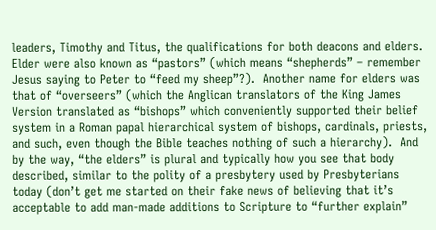leaders, Timothy and Titus, the qualifications for both deacons and elders. Elder were also known as “pastors” (which means “shepherds” – remember Jesus saying to Peter to “feed my sheep”?).  Another name for elders was that of “overseers” (which the Anglican translators of the King James Version translated as “bishops” which conveniently supported their belief system in a Roman papal hierarchical system of bishops, cardinals, priests, and such, even though the Bible teaches nothing of such a hierarchy).  And by the way, “the elders” is plural and typically how you see that body described, similar to the polity of a presbytery used by Presbyterians today (don’t get me started on their fake news of believing that it’s acceptable to add man-made additions to Scripture to “further explain”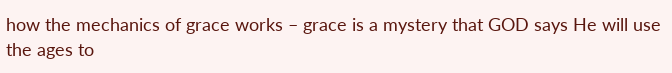how the mechanics of grace works – grace is a mystery that GOD says He will use the ages to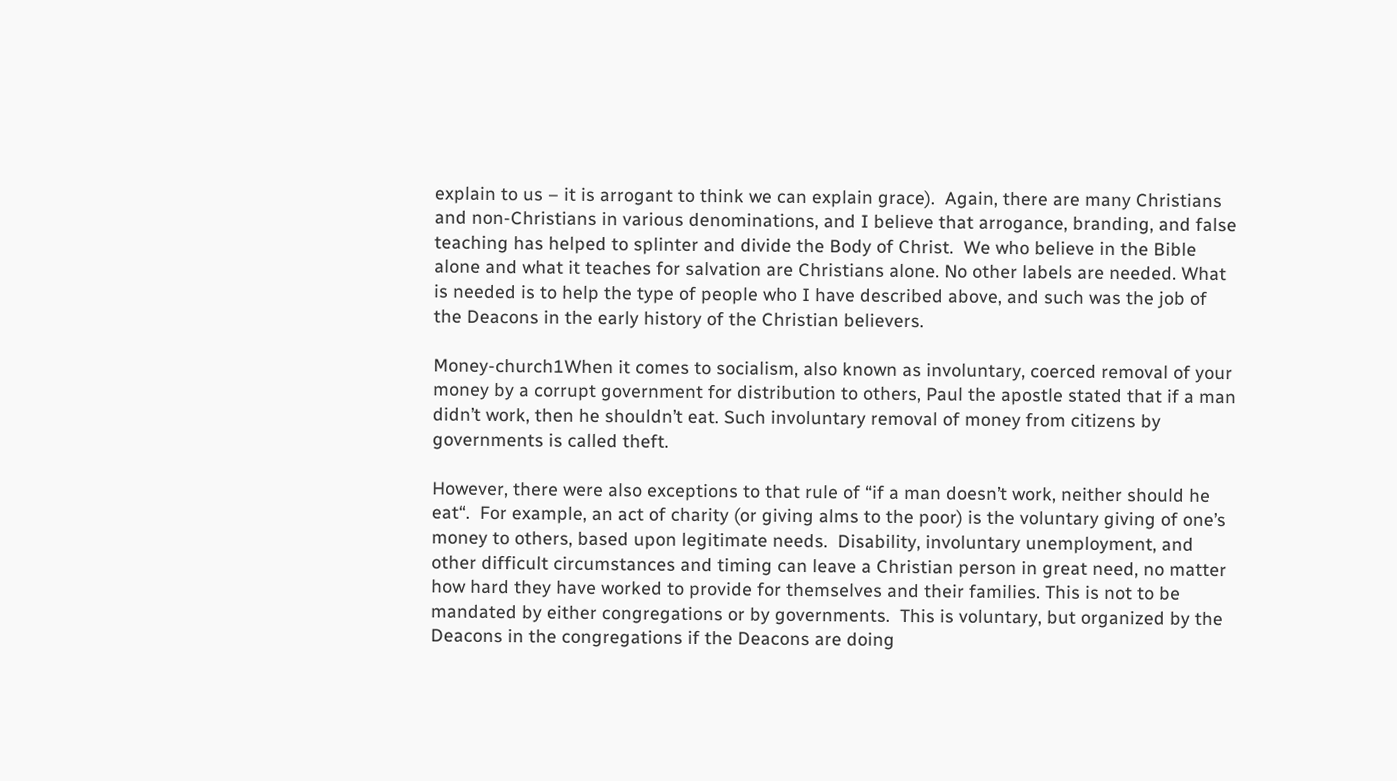explain to us – it is arrogant to think we can explain grace).  Again, there are many Christians and non-Christians in various denominations, and I believe that arrogance, branding, and false teaching has helped to splinter and divide the Body of Christ.  We who believe in the Bible alone and what it teaches for salvation are Christians alone. No other labels are needed. What is needed is to help the type of people who I have described above, and such was the job of the Deacons in the early history of the Christian believers.

Money-church1When it comes to socialism, also known as involuntary, coerced removal of your money by a corrupt government for distribution to others, Paul the apostle stated that if a man didn’t work, then he shouldn’t eat. Such involuntary removal of money from citizens by governments is called theft.

However, there were also exceptions to that rule of “if a man doesn’t work, neither should he eat“.  For example, an act of charity (or giving alms to the poor) is the voluntary giving of one’s money to others, based upon legitimate needs.  Disability, involuntary unemployment, and other difficult circumstances and timing can leave a Christian person in great need, no matter how hard they have worked to provide for themselves and their families. This is not to be mandated by either congregations or by governments.  This is voluntary, but organized by the Deacons in the congregations if the Deacons are doing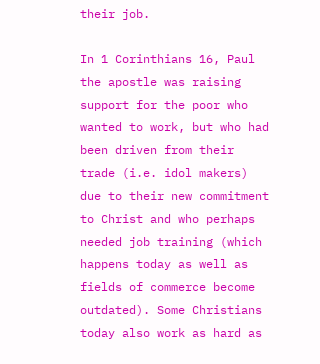their job.

In 1 Corinthians 16, Paul the apostle was raising support for the poor who wanted to work, but who had been driven from their trade (i.e. idol makers) due to their new commitment to Christ and who perhaps needed job training (which happens today as well as fields of commerce become outdated). Some Christians today also work as hard as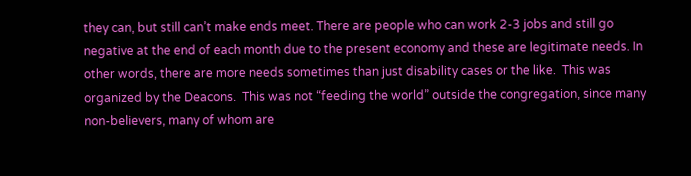they can, but still can’t make ends meet. There are people who can work 2-3 jobs and still go negative at the end of each month due to the present economy and these are legitimate needs. In other words, there are more needs sometimes than just disability cases or the like.  This was organized by the Deacons.  This was not “feeding the world” outside the congregation, since many non-believers, many of whom are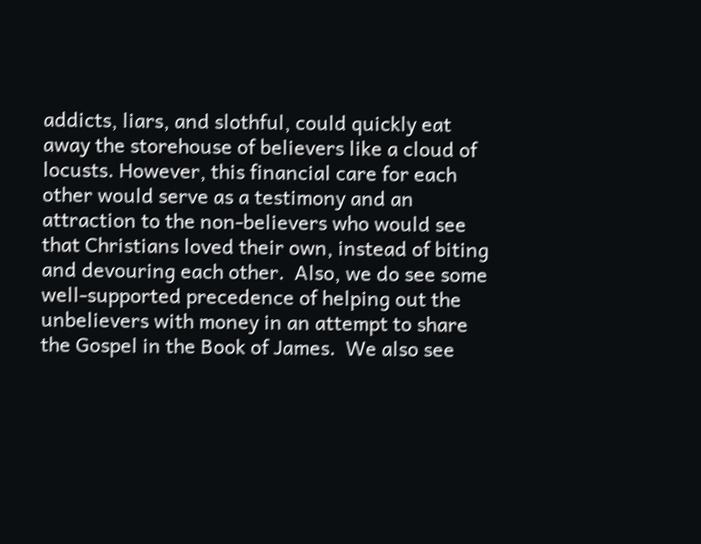addicts, liars, and slothful, could quickly eat away the storehouse of believers like a cloud of locusts. However, this financial care for each other would serve as a testimony and an attraction to the non-believers who would see that Christians loved their own, instead of biting and devouring each other.  Also, we do see some well-supported precedence of helping out the unbelievers with money in an attempt to share the Gospel in the Book of James.  We also see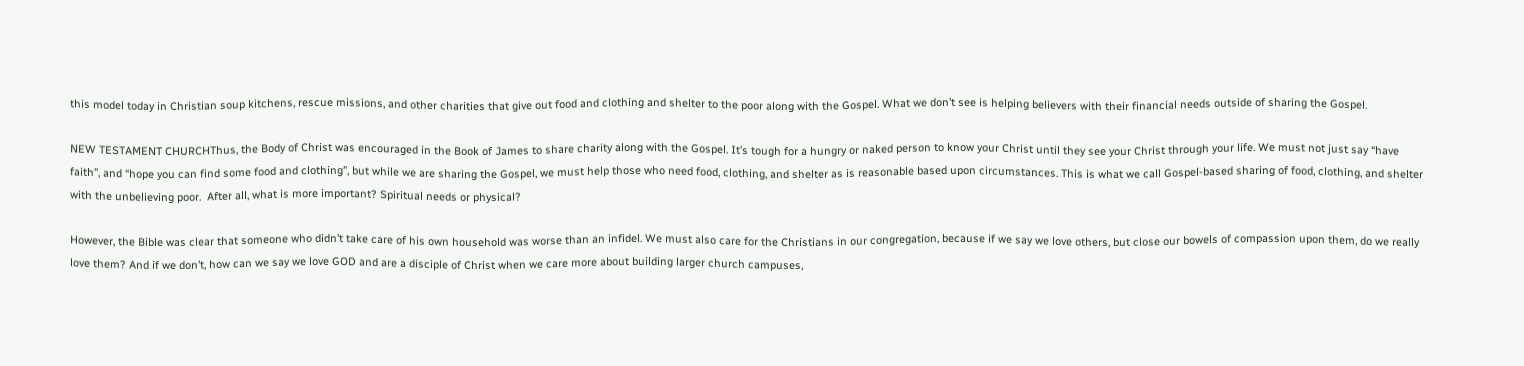this model today in Christian soup kitchens, rescue missions, and other charities that give out food and clothing and shelter to the poor along with the Gospel. What we don’t see is helping believers with their financial needs outside of sharing the Gospel.

NEW TESTAMENT CHURCHThus, the Body of Christ was encouraged in the Book of James to share charity along with the Gospel. It’s tough for a hungry or naked person to know your Christ until they see your Christ through your life. We must not just say “have faith”, and “hope you can find some food and clothing”, but while we are sharing the Gospel, we must help those who need food, clothing, and shelter as is reasonable based upon circumstances. This is what we call Gospel-based sharing of food, clothing, and shelter with the unbelieving poor.  After all, what is more important? Spiritual needs or physical?

However, the Bible was clear that someone who didn’t take care of his own household was worse than an infidel. We must also care for the Christians in our congregation, because if we say we love others, but close our bowels of compassion upon them, do we really love them? And if we don’t, how can we say we love GOD and are a disciple of Christ when we care more about building larger church campuses,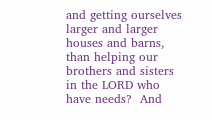and getting ourselves larger and larger houses and barns, than helping our brothers and sisters in the LORD who have needs?  And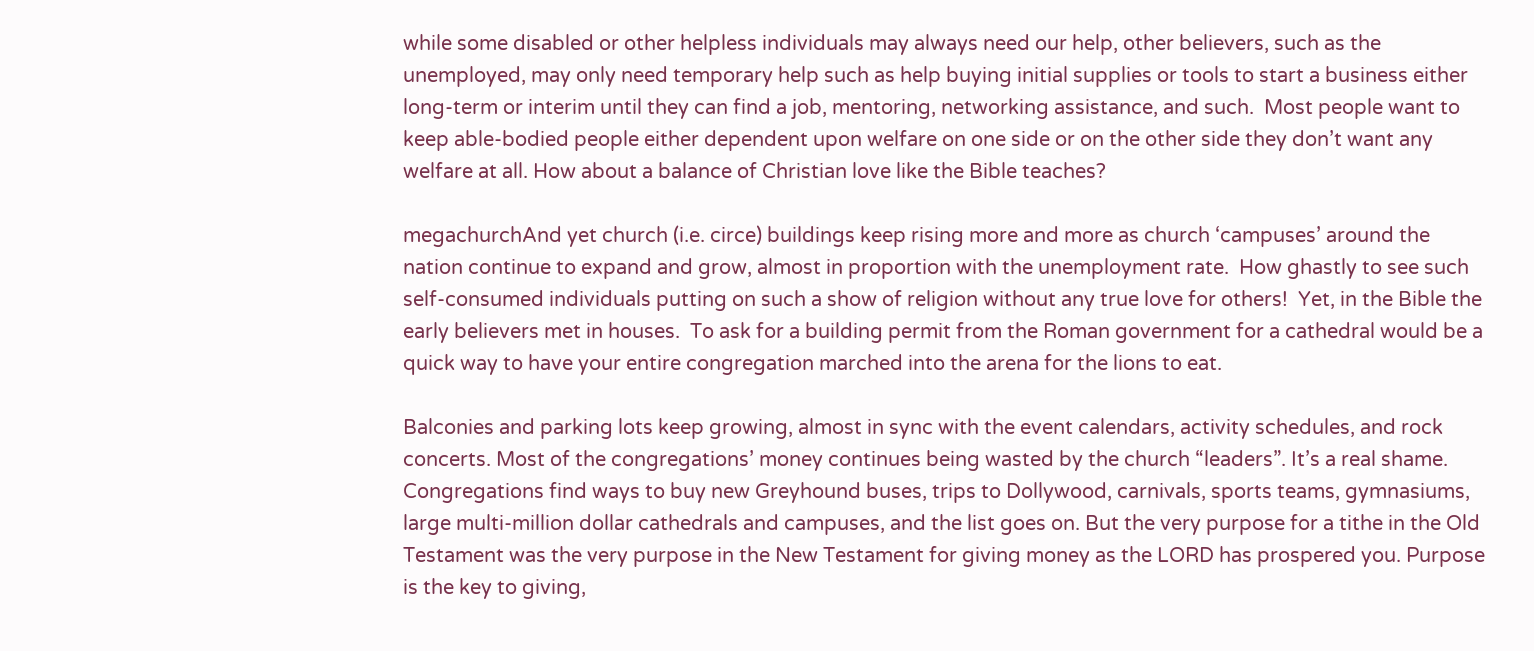while some disabled or other helpless individuals may always need our help, other believers, such as the unemployed, may only need temporary help such as help buying initial supplies or tools to start a business either long-term or interim until they can find a job, mentoring, networking assistance, and such.  Most people want to keep able-bodied people either dependent upon welfare on one side or on the other side they don’t want any welfare at all. How about a balance of Christian love like the Bible teaches?

megachurchAnd yet church (i.e. circe) buildings keep rising more and more as church ‘campuses’ around the nation continue to expand and grow, almost in proportion with the unemployment rate.  How ghastly to see such self-consumed individuals putting on such a show of religion without any true love for others!  Yet, in the Bible the early believers met in houses.  To ask for a building permit from the Roman government for a cathedral would be a quick way to have your entire congregation marched into the arena for the lions to eat.

Balconies and parking lots keep growing, almost in sync with the event calendars, activity schedules, and rock concerts. Most of the congregations’ money continues being wasted by the church “leaders”. It’s a real shame. Congregations find ways to buy new Greyhound buses, trips to Dollywood, carnivals, sports teams, gymnasiums, large multi-million dollar cathedrals and campuses, and the list goes on. But the very purpose for a tithe in the Old Testament was the very purpose in the New Testament for giving money as the LORD has prospered you. Purpose is the key to giving,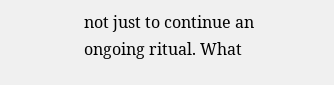not just to continue an ongoing ritual. What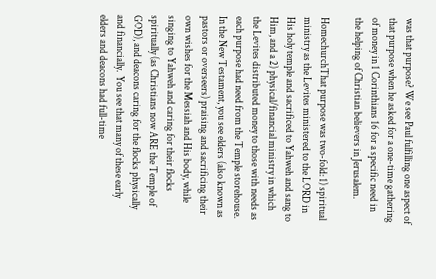was that purpose? We see Paul fulfilling one aspect of that purpose when he asked for a one-time gathering of money in 1 Corinthians 16 for a specific need in the helping of Christian believers in Jerusalem.

HomechurchThat purpose was two-fold: 1) spiritual ministry as the Levites ministered to the LORD in His holy temple and sacrificed to Yahweh and sang to Him, and a 2) physical/financial ministry in which the Levites distributed money to those with needs as each purpose had need from the Temple storehouse.  In the New Testament, you see elders (also known as pastors or overseers) praising and sacrificing their own wishes for the Messiah and His body, while singing to Yahweh and caring for their flocks spiritually (as Christians now ARE the Temple of GOD), and deacons caring for the flocks physically and financially.  You see that many of these early elders and deacons had full-time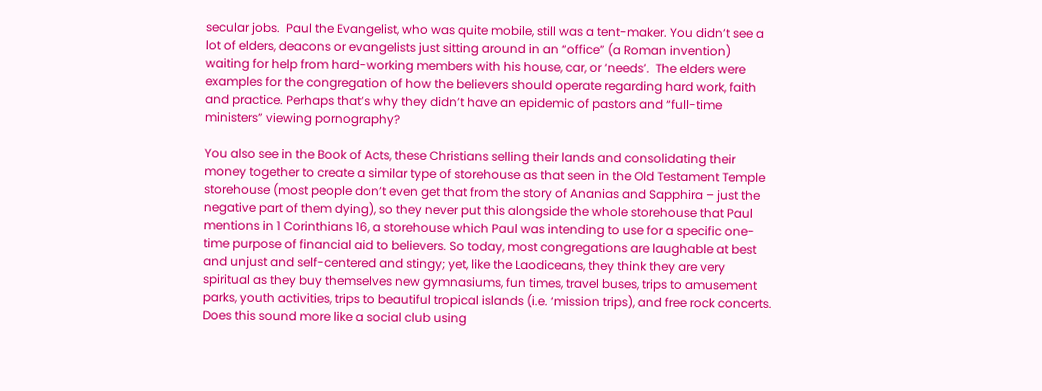secular jobs.  Paul the Evangelist, who was quite mobile, still was a tent-maker. You didn’t see a lot of elders, deacons or evangelists just sitting around in an “office” (a Roman invention) waiting for help from hard-working members with his house, car, or ‘needs’.  The elders were examples for the congregation of how the believers should operate regarding hard work, faith and practice. Perhaps that’s why they didn’t have an epidemic of pastors and “full-time ministers” viewing pornography?

You also see in the Book of Acts, these Christians selling their lands and consolidating their money together to create a similar type of storehouse as that seen in the Old Testament Temple storehouse (most people don’t even get that from the story of Ananias and Sapphira – just the negative part of them dying), so they never put this alongside the whole storehouse that Paul mentions in 1 Corinthians 16, a storehouse which Paul was intending to use for a specific one-time purpose of financial aid to believers. So today, most congregations are laughable at best and unjust and self-centered and stingy; yet, like the Laodiceans, they think they are very spiritual as they buy themselves new gymnasiums, fun times, travel buses, trips to amusement parks, youth activities, trips to beautiful tropical islands (i.e. ‘mission trips), and free rock concerts.  Does this sound more like a social club using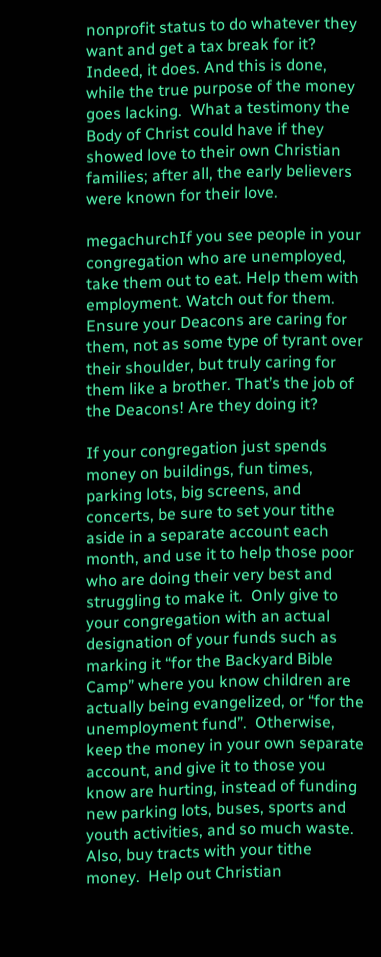nonprofit status to do whatever they want and get a tax break for it? Indeed, it does. And this is done, while the true purpose of the money goes lacking.  What a testimony the Body of Christ could have if they showed love to their own Christian families; after all, the early believers were known for their love.

megachurchIf you see people in your congregation who are unemployed, take them out to eat. Help them with employment. Watch out for them. Ensure your Deacons are caring for them, not as some type of tyrant over their shoulder, but truly caring for them like a brother. That’s the job of the Deacons! Are they doing it?

If your congregation just spends money on buildings, fun times, parking lots, big screens, and concerts, be sure to set your tithe aside in a separate account each month, and use it to help those poor who are doing their very best and struggling to make it.  Only give to your congregation with an actual designation of your funds such as marking it “for the Backyard Bible Camp” where you know children are actually being evangelized, or “for the unemployment fund”.  Otherwise, keep the money in your own separate account, and give it to those you know are hurting, instead of funding new parking lots, buses, sports and youth activities, and so much waste. Also, buy tracts with your tithe money.  Help out Christian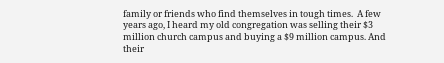family or friends who find themselves in tough times.  A few years ago, I heard my old congregation was selling their $3 million church campus and buying a $9 million campus. And their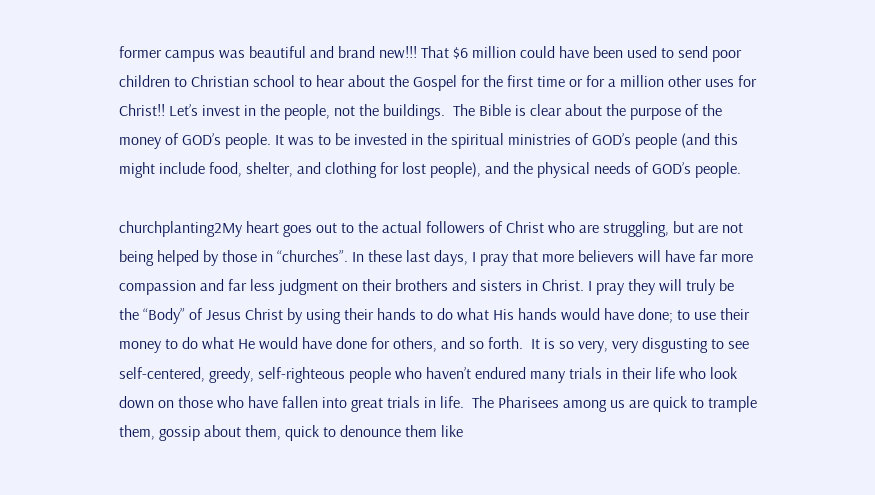former campus was beautiful and brand new!!! That $6 million could have been used to send poor children to Christian school to hear about the Gospel for the first time or for a million other uses for Christ!! Let’s invest in the people, not the buildings.  The Bible is clear about the purpose of the money of GOD’s people. It was to be invested in the spiritual ministries of GOD’s people (and this might include food, shelter, and clothing for lost people), and the physical needs of GOD’s people.

churchplanting2My heart goes out to the actual followers of Christ who are struggling, but are not being helped by those in “churches”. In these last days, I pray that more believers will have far more compassion and far less judgment on their brothers and sisters in Christ. I pray they will truly be the “Body” of Jesus Christ by using their hands to do what His hands would have done; to use their money to do what He would have done for others, and so forth.  It is so very, very disgusting to see self-centered, greedy, self-righteous people who haven’t endured many trials in their life who look down on those who have fallen into great trials in life.  The Pharisees among us are quick to trample them, gossip about them, quick to denounce them like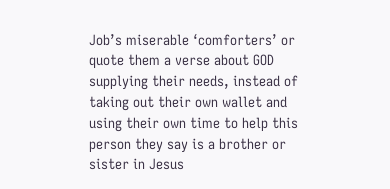Job’s miserable ‘comforters’ or quote them a verse about GOD supplying their needs, instead of taking out their own wallet and using their own time to help this person they say is a brother or sister in Jesus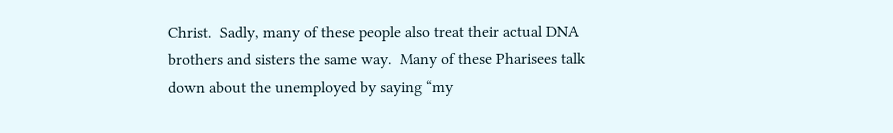Christ.  Sadly, many of these people also treat their actual DNA brothers and sisters the same way.  Many of these Pharisees talk down about the unemployed by saying “my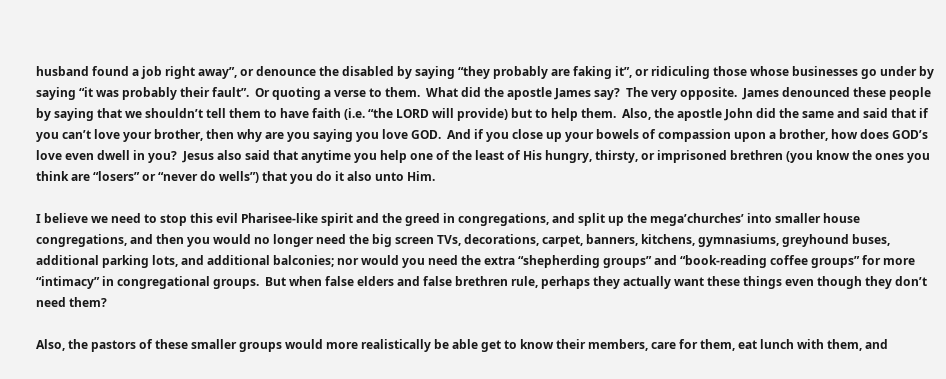husband found a job right away”, or denounce the disabled by saying “they probably are faking it”, or ridiculing those whose businesses go under by saying “it was probably their fault”.  Or quoting a verse to them.  What did the apostle James say?  The very opposite.  James denounced these people by saying that we shouldn’t tell them to have faith (i.e. “the LORD will provide) but to help them.  Also, the apostle John did the same and said that if you can’t love your brother, then why are you saying you love GOD.  And if you close up your bowels of compassion upon a brother, how does GOD’s love even dwell in you?  Jesus also said that anytime you help one of the least of His hungry, thirsty, or imprisoned brethren (you know the ones you think are “losers” or “never do wells”) that you do it also unto Him.

I believe we need to stop this evil Pharisee-like spirit and the greed in congregations, and split up the mega’churches’ into smaller house congregations, and then you would no longer need the big screen TVs, decorations, carpet, banners, kitchens, gymnasiums, greyhound buses, additional parking lots, and additional balconies; nor would you need the extra “shepherding groups” and “book-reading coffee groups” for more “intimacy” in congregational groups.  But when false elders and false brethren rule, perhaps they actually want these things even though they don’t need them?

Also, the pastors of these smaller groups would more realistically be able get to know their members, care for them, eat lunch with them, and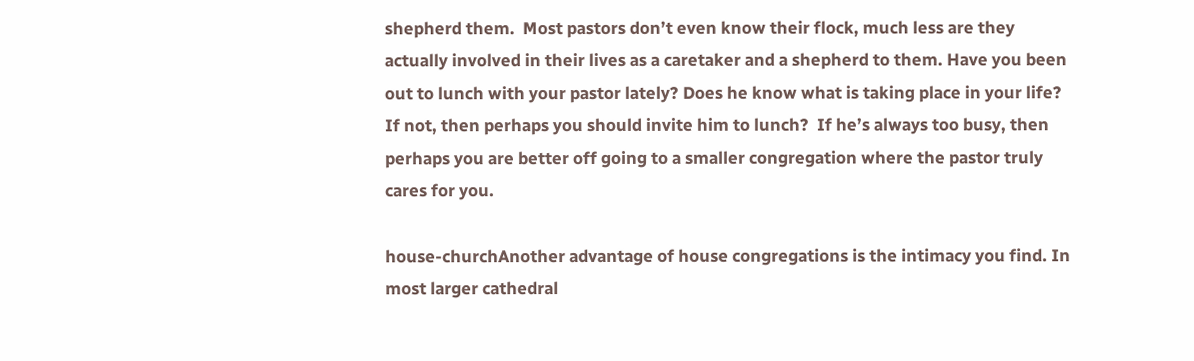shepherd them.  Most pastors don’t even know their flock, much less are they actually involved in their lives as a caretaker and a shepherd to them. Have you been out to lunch with your pastor lately? Does he know what is taking place in your life? If not, then perhaps you should invite him to lunch?  If he’s always too busy, then perhaps you are better off going to a smaller congregation where the pastor truly cares for you.

house-churchAnother advantage of house congregations is the intimacy you find. In most larger cathedral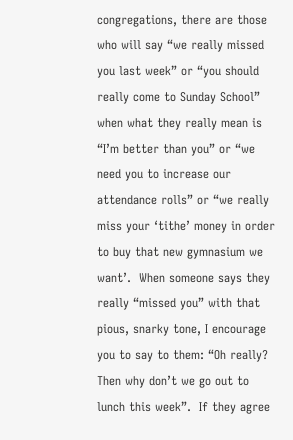congregations, there are those who will say “we really missed you last week” or “you should really come to Sunday School” when what they really mean is “I’m better than you” or “we need you to increase our attendance rolls” or “we really miss your ‘tithe’ money in order to buy that new gymnasium we want’.  When someone says they really “missed you” with that pious, snarky tone, I encourage you to say to them: “Oh really? Then why don’t we go out to lunch this week”.  If they agree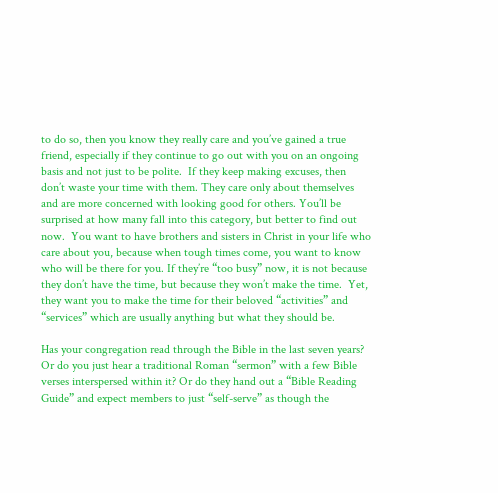to do so, then you know they really care and you’ve gained a true friend, especially if they continue to go out with you on an ongoing basis and not just to be polite.  If they keep making excuses, then don’t waste your time with them. They care only about themselves and are more concerned with looking good for others. You’ll be surprised at how many fall into this category, but better to find out now.  You want to have brothers and sisters in Christ in your life who care about you, because when tough times come, you want to know who will be there for you. If they’re “too busy” now, it is not because they don’t have the time, but because they won’t make the time.  Yet, they want you to make the time for their beloved “activities” and “services” which are usually anything but what they should be.

Has your congregation read through the Bible in the last seven years?  Or do you just hear a traditional Roman “sermon” with a few Bible verses interspersed within it? Or do they hand out a “Bible Reading Guide” and expect members to just “self-serve” as though the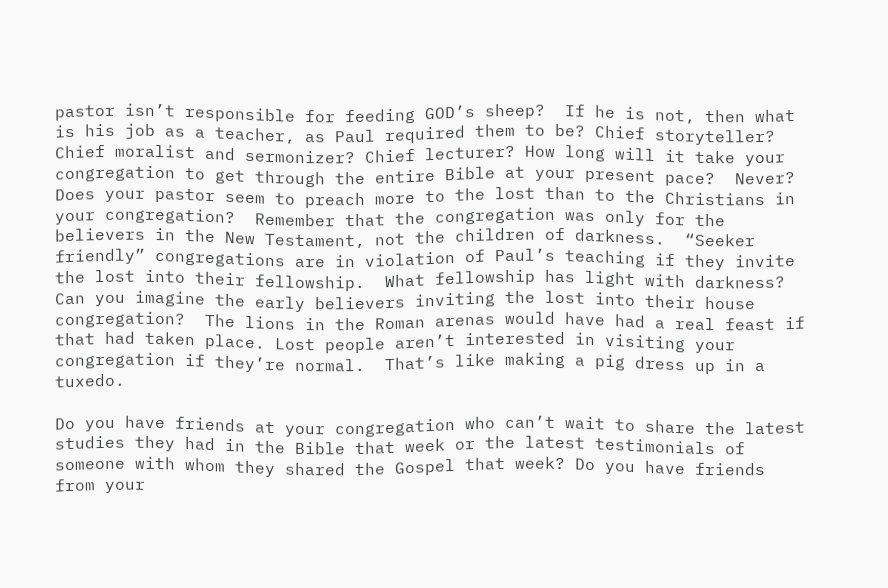pastor isn’t responsible for feeding GOD’s sheep?  If he is not, then what is his job as a teacher, as Paul required them to be? Chief storyteller? Chief moralist and sermonizer? Chief lecturer? How long will it take your congregation to get through the entire Bible at your present pace?  Never? Does your pastor seem to preach more to the lost than to the Christians in your congregation?  Remember that the congregation was only for the believers in the New Testament, not the children of darkness.  “Seeker friendly” congregations are in violation of Paul’s teaching if they invite the lost into their fellowship.  What fellowship has light with darkness?  Can you imagine the early believers inviting the lost into their house congregation?  The lions in the Roman arenas would have had a real feast if that had taken place. Lost people aren’t interested in visiting your congregation if they’re normal.  That’s like making a pig dress up in a tuxedo.

Do you have friends at your congregation who can’t wait to share the latest studies they had in the Bible that week or the latest testimonials of someone with whom they shared the Gospel that week? Do you have friends from your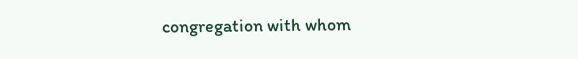congregation with whom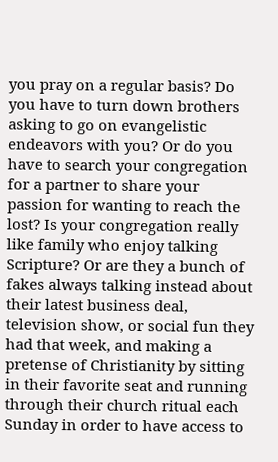you pray on a regular basis? Do you have to turn down brothers asking to go on evangelistic endeavors with you? Or do you have to search your congregation for a partner to share your passion for wanting to reach the lost? Is your congregation really like family who enjoy talking Scripture? Or are they a bunch of fakes always talking instead about their latest business deal, television show, or social fun they had that week, and making a pretense of Christianity by sitting in their favorite seat and running through their church ritual each Sunday in order to have access to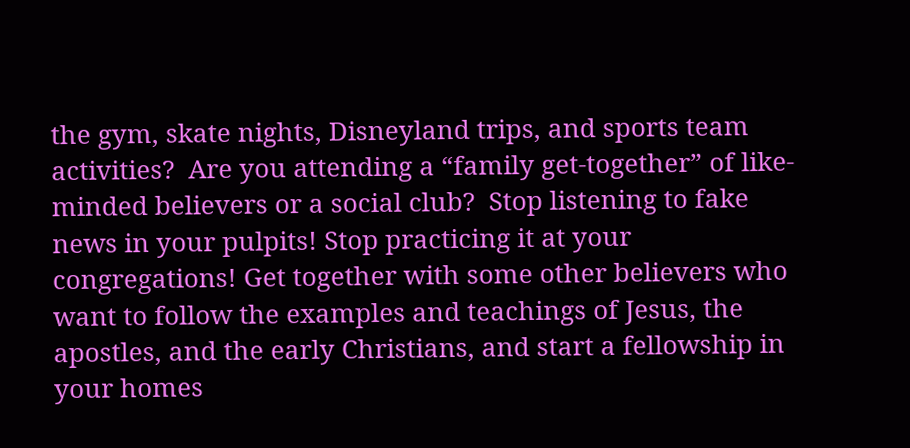the gym, skate nights, Disneyland trips, and sports team activities?  Are you attending a “family get-together” of like-minded believers or a social club?  Stop listening to fake news in your pulpits! Stop practicing it at your congregations! Get together with some other believers who want to follow the examples and teachings of Jesus, the apostles, and the early Christians, and start a fellowship in your homes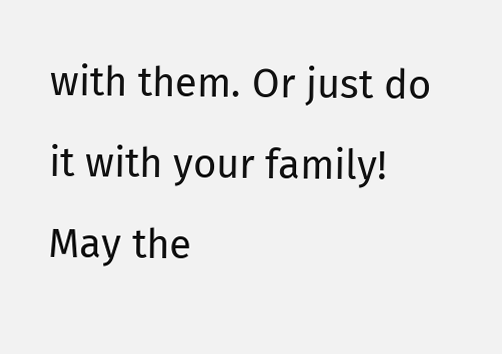with them. Or just do it with your family! May the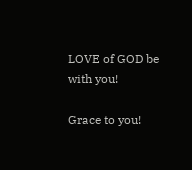LOVE of GOD be with you!

Grace to you!